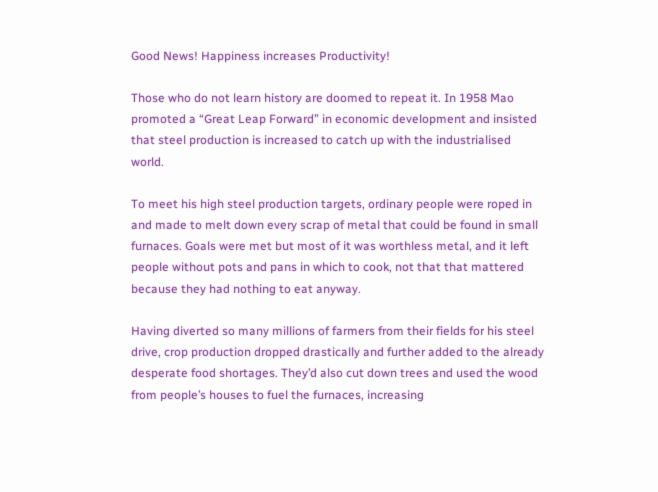Good News! Happiness increases Productivity!

Those who do not learn history are doomed to repeat it. In 1958 Mao promoted a “Great Leap Forward” in economic development and insisted that steel production is increased to catch up with the industrialised world.

To meet his high steel production targets, ordinary people were roped in and made to melt down every scrap of metal that could be found in small furnaces. Goals were met but most of it was worthless metal, and it left people without pots and pans in which to cook, not that that mattered because they had nothing to eat anyway.

Having diverted so many millions of farmers from their fields for his steel drive, crop production dropped drastically and further added to the already desperate food shortages. They’d also cut down trees and used the wood from people’s houses to fuel the furnaces, increasing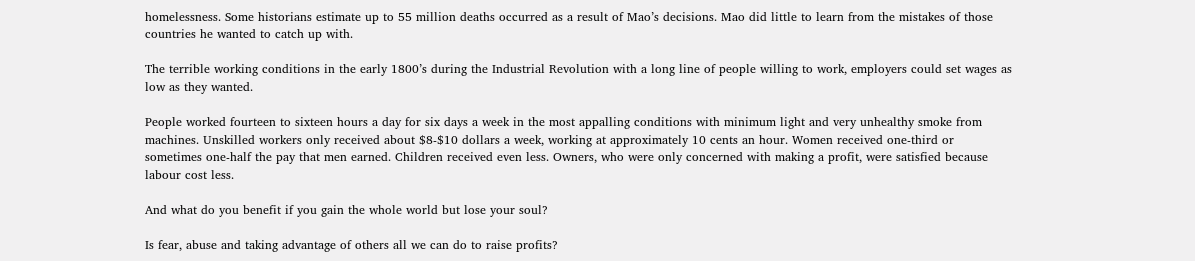homelessness. Some historians estimate up to 55 million deaths occurred as a result of Mao’s decisions. Mao did little to learn from the mistakes of those countries he wanted to catch up with.

The terrible working conditions in the early 1800’s during the Industrial Revolution with a long line of people willing to work, employers could set wages as low as they wanted.

People worked fourteen to sixteen hours a day for six days a week in the most appalling conditions with minimum light and very unhealthy smoke from machines. Unskilled workers only received about $8-$10 dollars a week, working at approximately 10 cents an hour. Women received one-third or sometimes one-half the pay that men earned. Children received even less. Owners, who were only concerned with making a profit, were satisfied because labour cost less.

And what do you benefit if you gain the whole world but lose your soul?

Is fear, abuse and taking advantage of others all we can do to raise profits?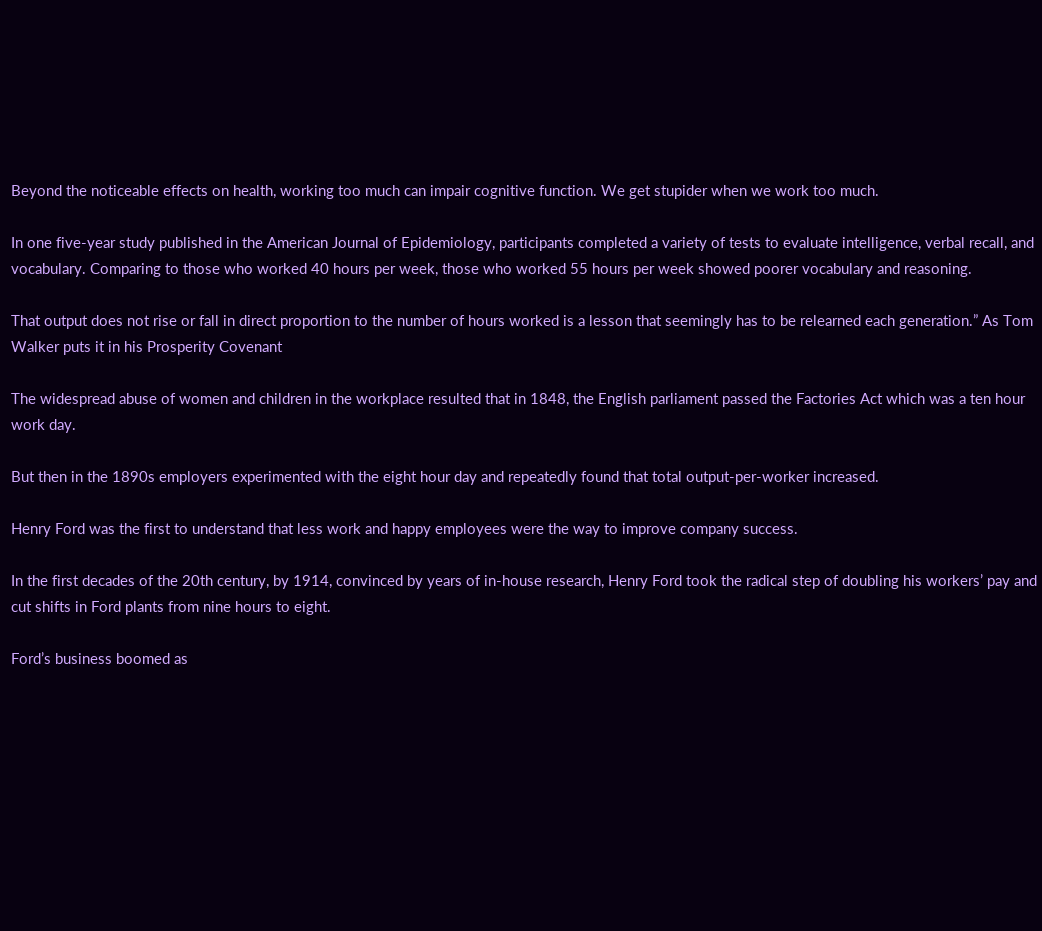Beyond the noticeable effects on health, working too much can impair cognitive function. We get stupider when we work too much.

In one five-year study published in the American Journal of Epidemiology, participants completed a variety of tests to evaluate intelligence, verbal recall, and vocabulary. Comparing to those who worked 40 hours per week, those who worked 55 hours per week showed poorer vocabulary and reasoning.

That output does not rise or fall in direct proportion to the number of hours worked is a lesson that seemingly has to be relearned each generation.” As Tom Walker puts it in his Prosperity Covenant

The widespread abuse of women and children in the workplace resulted that in 1848, the English parliament passed the Factories Act which was a ten hour work day.

But then in the 1890s employers experimented with the eight hour day and repeatedly found that total output-per-worker increased.

Henry Ford was the first to understand that less work and happy employees were the way to improve company success.

In the first decades of the 20th century, by 1914, convinced by years of in-house research, Henry Ford took the radical step of doubling his workers’ pay and cut shifts in Ford plants from nine hours to eight.

Ford’s business boomed as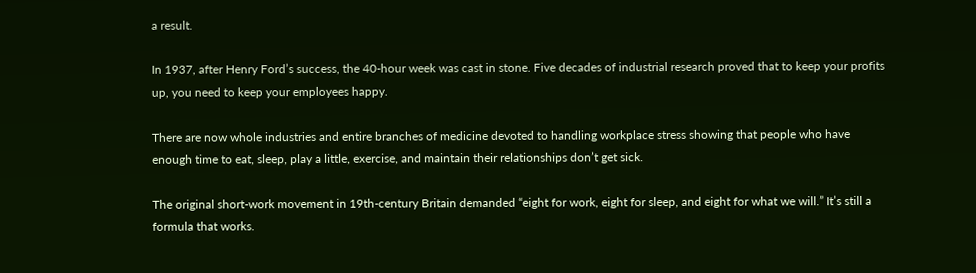a result.

In 1937, after Henry Ford’s success, the 40-hour week was cast in stone. Five decades of industrial research proved that to keep your profits up, you need to keep your employees happy.

There are now whole industries and entire branches of medicine devoted to handling workplace stress showing that people who have enough time to eat, sleep, play a little, exercise, and maintain their relationships don’t get sick.

The original short-work movement in 19th-century Britain demanded “eight for work, eight for sleep, and eight for what we will.” It’s still a formula that works.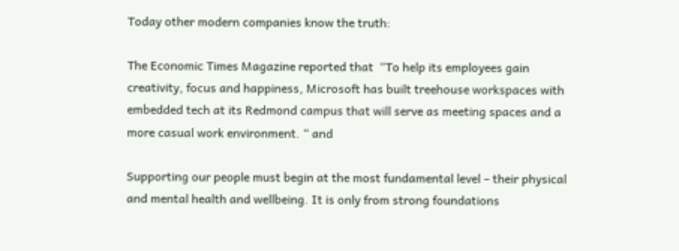Today other modern companies know the truth:

The Economic Times Magazine reported that  “To help its employees gain creativity, focus and happiness, Microsoft has built treehouse workspaces with embedded tech at its Redmond campus that will serve as meeting spaces and a more casual work environment. “ and

Supporting our people must begin at the most fundamental level – their physical and mental health and wellbeing. It is only from strong foundations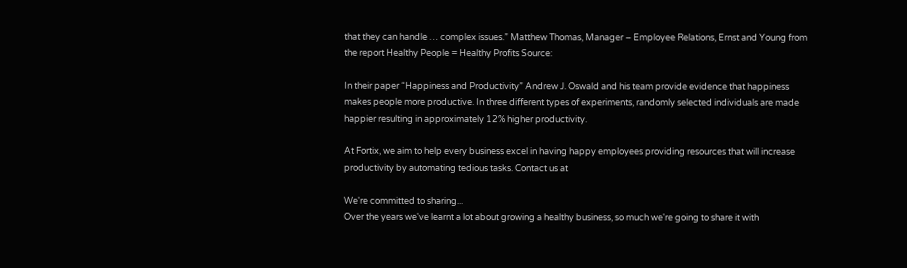that they can handle … complex issues.” Matthew Thomas, Manager – Employee Relations, Ernst and Young from the report Healthy People = Healthy Profits Source:

In their paper “Happiness and Productivity” Andrew J. Oswald and his team provide evidence that happiness makes people more productive. In three different types of experiments, randomly selected individuals are made happier resulting in approximately 12% higher productivity.

At Fortix, we aim to help every business excel in having happy employees providing resources that will increase productivity by automating tedious tasks. Contact us at

We're committed to sharing...
Over the years we've learnt a lot about growing a healthy business, so much we're going to share it with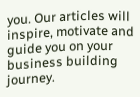you. Our articles will inspire, motivate and guide you on your business building journey.